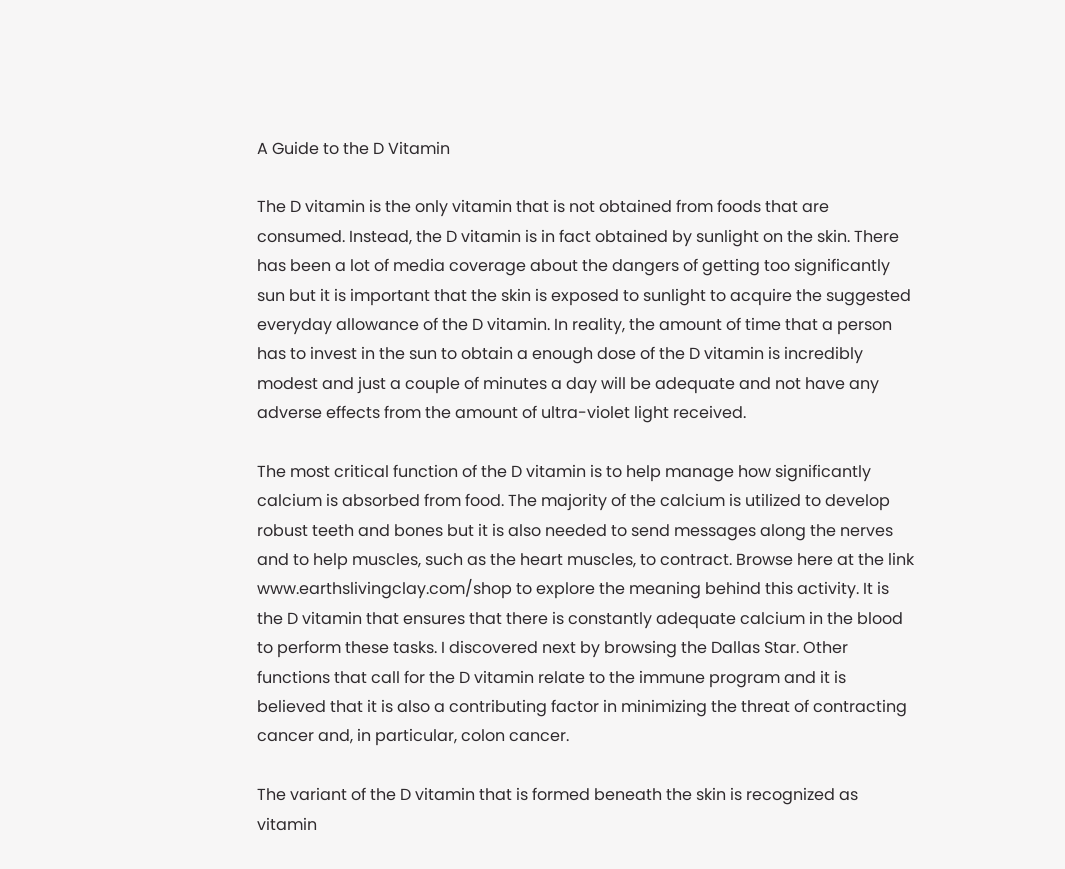A Guide to the D Vitamin

The D vitamin is the only vitamin that is not obtained from foods that are consumed. Instead, the D vitamin is in fact obtained by sunlight on the skin. There has been a lot of media coverage about the dangers of getting too significantly sun but it is important that the skin is exposed to sunlight to acquire the suggested everyday allowance of the D vitamin. In reality, the amount of time that a person has to invest in the sun to obtain a enough dose of the D vitamin is incredibly modest and just a couple of minutes a day will be adequate and not have any adverse effects from the amount of ultra-violet light received.

The most critical function of the D vitamin is to help manage how significantly calcium is absorbed from food. The majority of the calcium is utilized to develop robust teeth and bones but it is also needed to send messages along the nerves and to help muscles, such as the heart muscles, to contract. Browse here at the link www.earthslivingclay.com/shop to explore the meaning behind this activity. It is the D vitamin that ensures that there is constantly adequate calcium in the blood to perform these tasks. I discovered next by browsing the Dallas Star. Other functions that call for the D vitamin relate to the immune program and it is believed that it is also a contributing factor in minimizing the threat of contracting cancer and, in particular, colon cancer.

The variant of the D vitamin that is formed beneath the skin is recognized as vitamin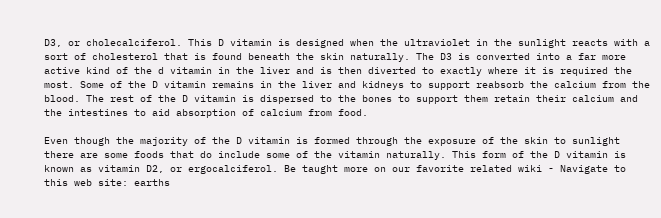D3, or cholecalciferol. This D vitamin is designed when the ultraviolet in the sunlight reacts with a sort of cholesterol that is found beneath the skin naturally. The D3 is converted into a far more active kind of the d vitamin in the liver and is then diverted to exactly where it is required the most. Some of the D vitamin remains in the liver and kidneys to support reabsorb the calcium from the blood. The rest of the D vitamin is dispersed to the bones to support them retain their calcium and the intestines to aid absorption of calcium from food.

Even though the majority of the D vitamin is formed through the exposure of the skin to sunlight there are some foods that do include some of the vitamin naturally. This form of the D vitamin is known as vitamin D2, or ergocalciferol. Be taught more on our favorite related wiki - Navigate to this web site: earths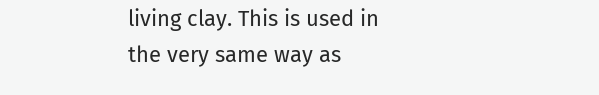living clay. This is used in the very same way as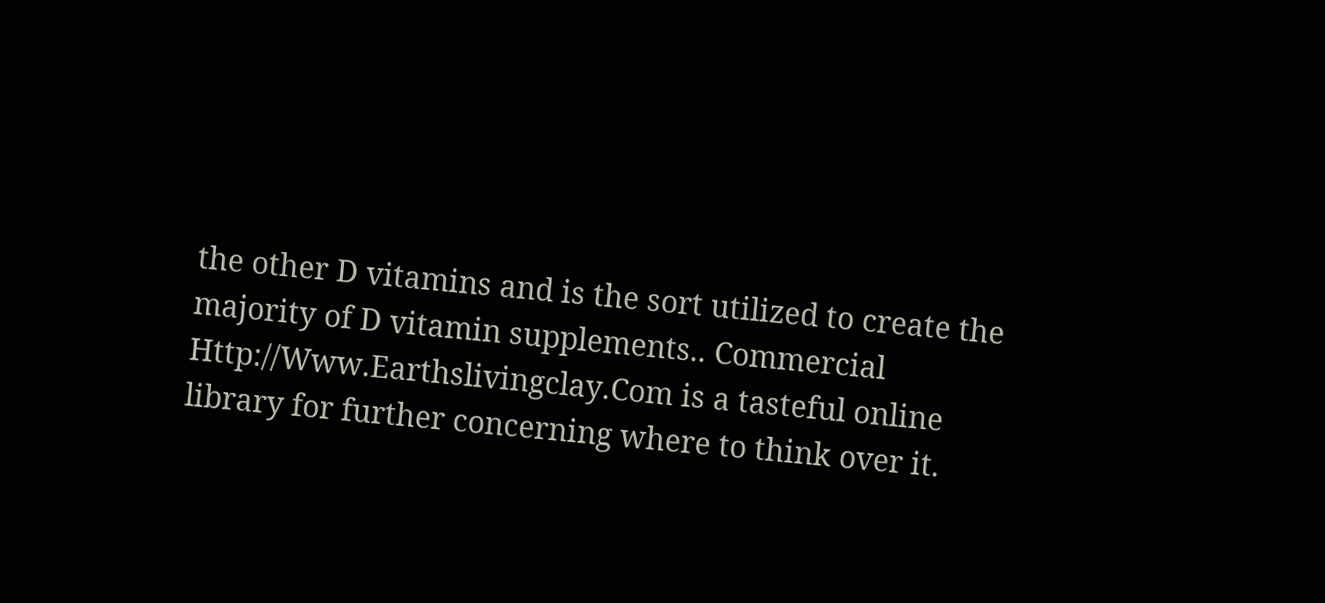the other D vitamins and is the sort utilized to create the majority of D vitamin supplements.. Commercial Http://Www.Earthslivingclay.Com is a tasteful online library for further concerning where to think over it.